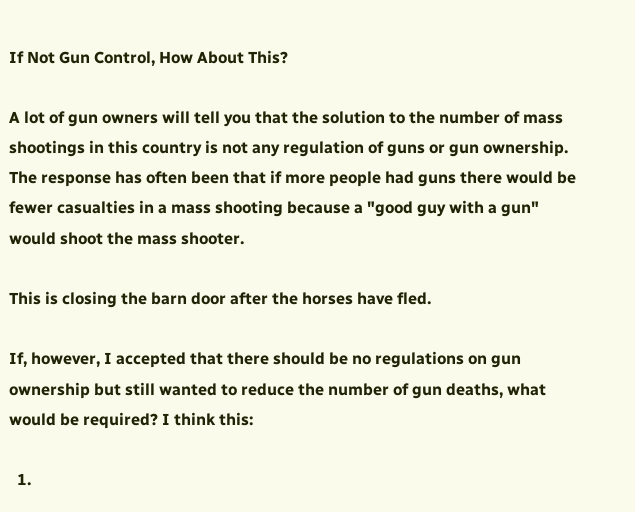If Not Gun Control, How About This?

A lot of gun owners will tell you that the solution to the number of mass shootings in this country is not any regulation of guns or gun ownership. The response has often been that if more people had guns there would be fewer casualties in a mass shooting because a "good guy with a gun" would shoot the mass shooter.

This is closing the barn door after the horses have fled.

If, however, I accepted that there should be no regulations on gun ownership but still wanted to reduce the number of gun deaths, what would be required? I think this:

  1.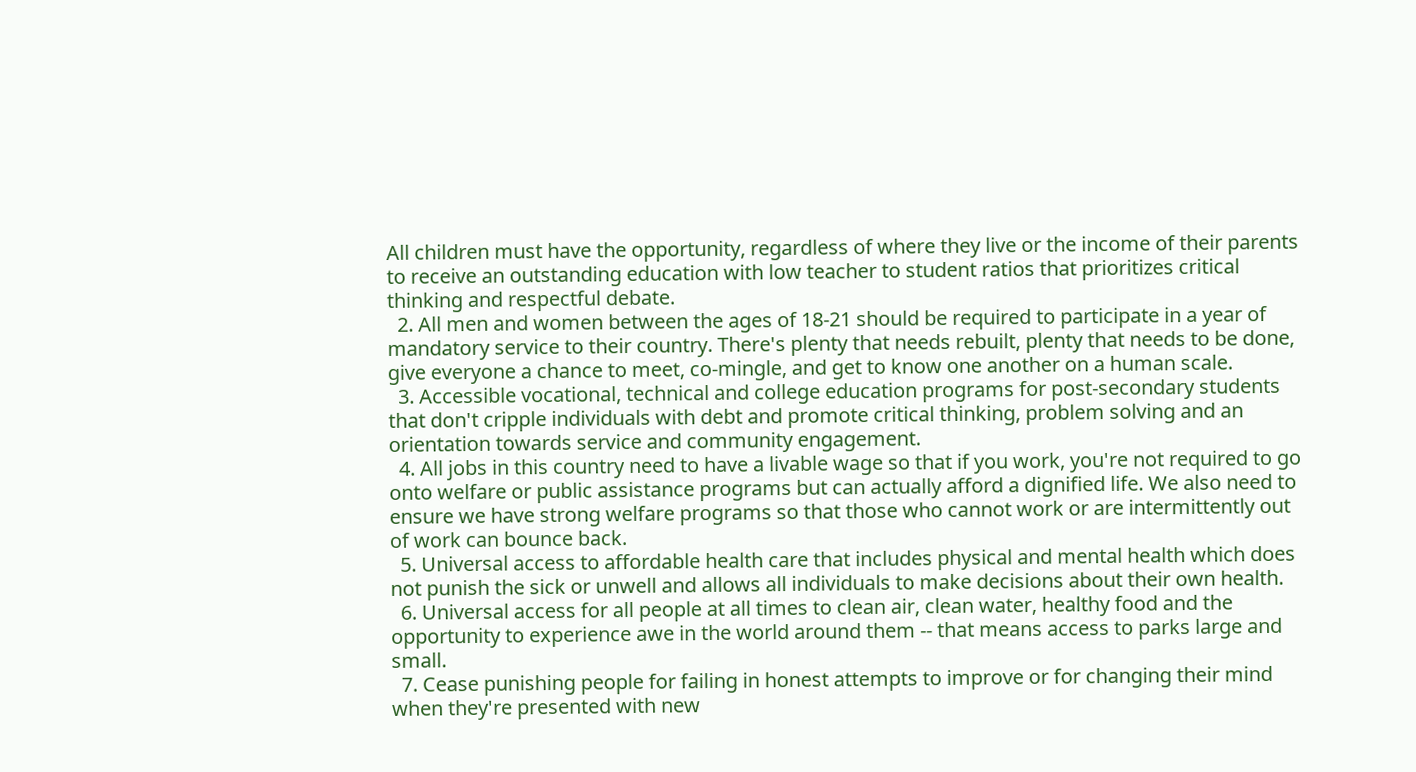All children must have the opportunity, regardless of where they live or the income of their parents to receive an outstanding education with low teacher to student ratios that prioritizes critical thinking and respectful debate.
  2. All men and women between the ages of 18-21 should be required to participate in a year of mandatory service to their country. There's plenty that needs rebuilt, plenty that needs to be done, give everyone a chance to meet, co-mingle, and get to know one another on a human scale.
  3. Accessible vocational, technical and college education programs for post-secondary students that don't cripple individuals with debt and promote critical thinking, problem solving and an orientation towards service and community engagement.
  4. All jobs in this country need to have a livable wage so that if you work, you're not required to go onto welfare or public assistance programs but can actually afford a dignified life. We also need to ensure we have strong welfare programs so that those who cannot work or are intermittently out of work can bounce back.
  5. Universal access to affordable health care that includes physical and mental health which does not punish the sick or unwell and allows all individuals to make decisions about their own health.
  6. Universal access for all people at all times to clean air, clean water, healthy food and the opportunity to experience awe in the world around them -- that means access to parks large and small.
  7. Cease punishing people for failing in honest attempts to improve or for changing their mind when they're presented with new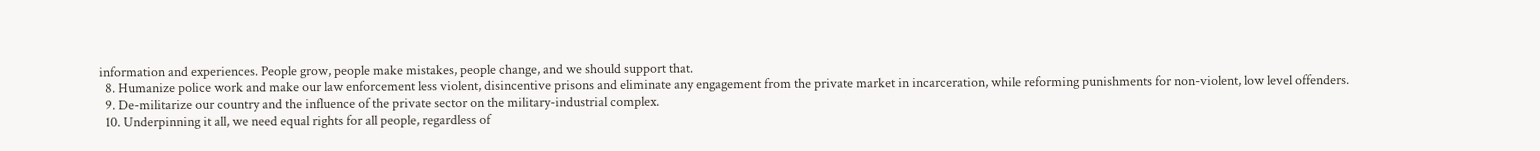information and experiences. People grow, people make mistakes, people change, and we should support that.
  8. Humanize police work and make our law enforcement less violent, disincentive prisons and eliminate any engagement from the private market in incarceration, while reforming punishments for non-violent, low level offenders.
  9. De-militarize our country and the influence of the private sector on the military-industrial complex.
  10. Underpinning it all, we need equal rights for all people, regardless of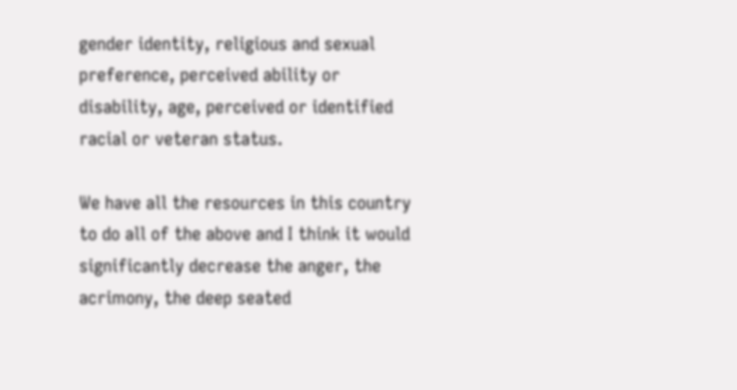gender identity, religious and sexual preference, perceived ability or disability, age, perceived or identified racial or veteran status.

We have all the resources in this country to do all of the above and I think it would significantly decrease the anger, the acrimony, the deep seated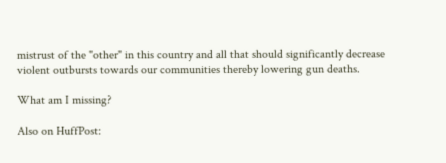mistrust of the "other" in this country and all that should significantly decrease violent outbursts towards our communities thereby lowering gun deaths.

What am I missing?

Also on HuffPost: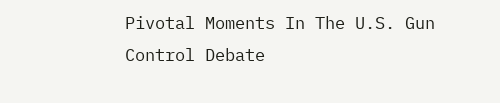Pivotal Moments In The U.S. Gun Control Debate